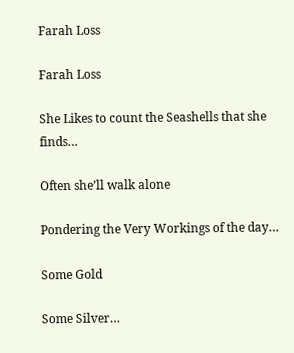Farah Loss

Farah Loss

She Likes to count the Seashells that she finds…

Often she’ll walk alone

Pondering the Very Workings of the day…

Some Gold

Some Silver…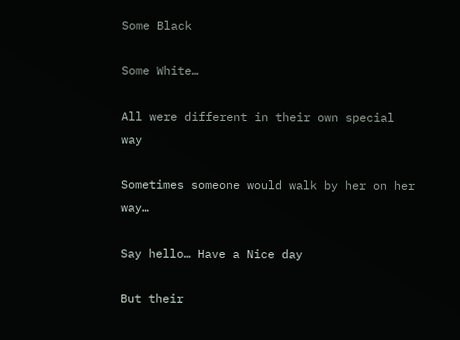Some Black

Some White…

All were different in their own special way

Sometimes someone would walk by her on her way…

Say hello… Have a Nice day

But their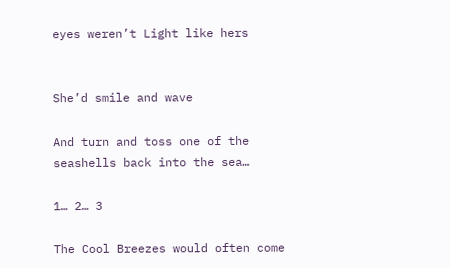eyes weren’t Light like hers


She’d smile and wave

And turn and toss one of the seashells back into the sea…

1… 2… 3

The Cool Breezes would often come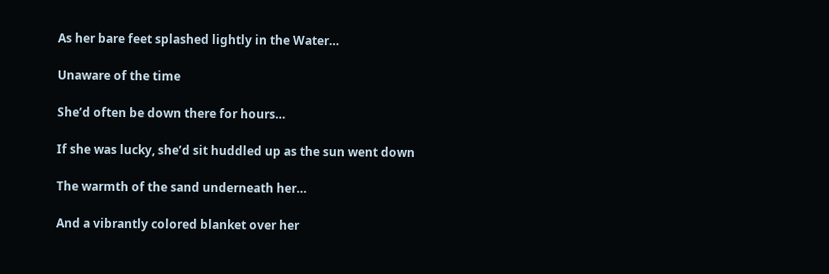As her bare feet splashed lightly in the Water…

Unaware of the time

She’d often be down there for hours…

If she was lucky, she’d sit huddled up as the sun went down

The warmth of the sand underneath her…

And a vibrantly colored blanket over her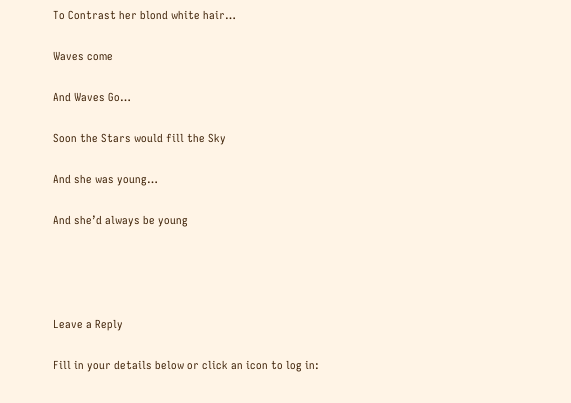To Contrast her blond white hair…

Waves come

And Waves Go…

Soon the Stars would fill the Sky

And she was young…

And she’d always be young




Leave a Reply

Fill in your details below or click an icon to log in: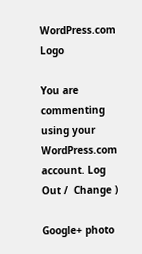WordPress.com Logo

You are commenting using your WordPress.com account. Log Out /  Change )

Google+ photo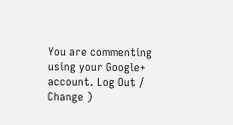You are commenting using your Google+ account. Log Out /  Change )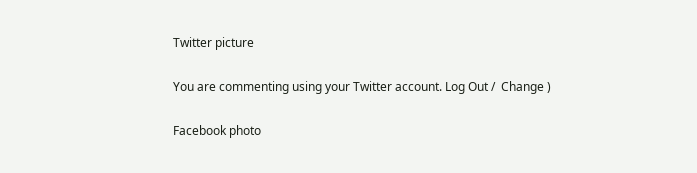Twitter picture

You are commenting using your Twitter account. Log Out /  Change )

Facebook photo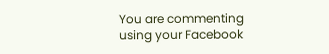You are commenting using your Facebook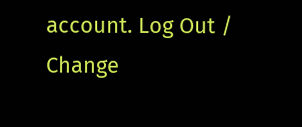account. Log Out /  Change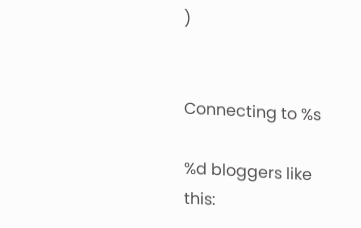)


Connecting to %s

%d bloggers like this: